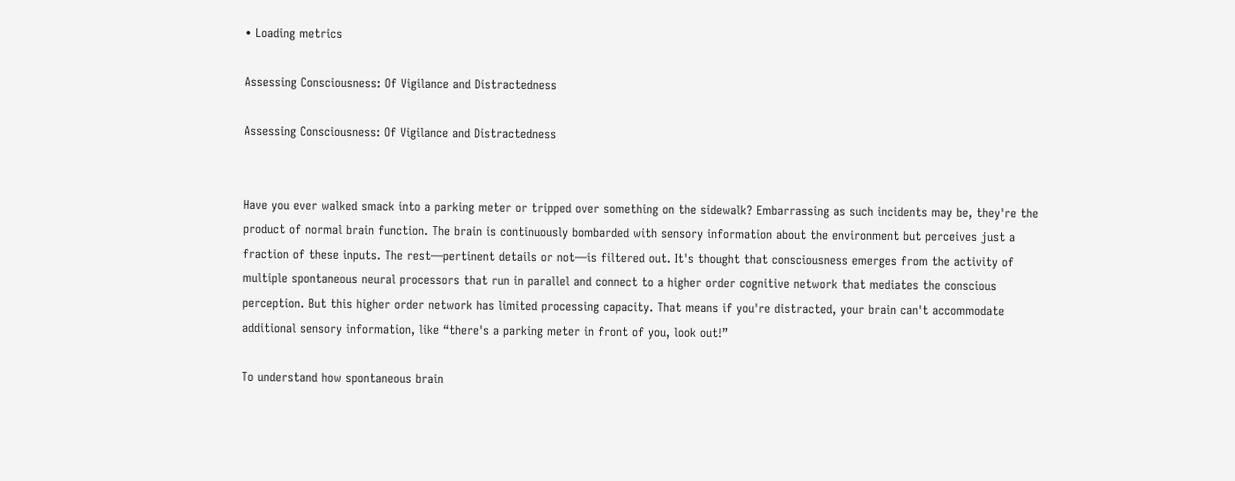• Loading metrics

Assessing Consciousness: Of Vigilance and Distractedness

Assessing Consciousness: Of Vigilance and Distractedness


Have you ever walked smack into a parking meter or tripped over something on the sidewalk? Embarrassing as such incidents may be, they're the product of normal brain function. The brain is continuously bombarded with sensory information about the environment but perceives just a fraction of these inputs. The rest—pertinent details or not—is filtered out. It's thought that consciousness emerges from the activity of multiple spontaneous neural processors that run in parallel and connect to a higher order cognitive network that mediates the conscious perception. But this higher order network has limited processing capacity. That means if you're distracted, your brain can't accommodate additional sensory information, like “there's a parking meter in front of you, look out!”

To understand how spontaneous brain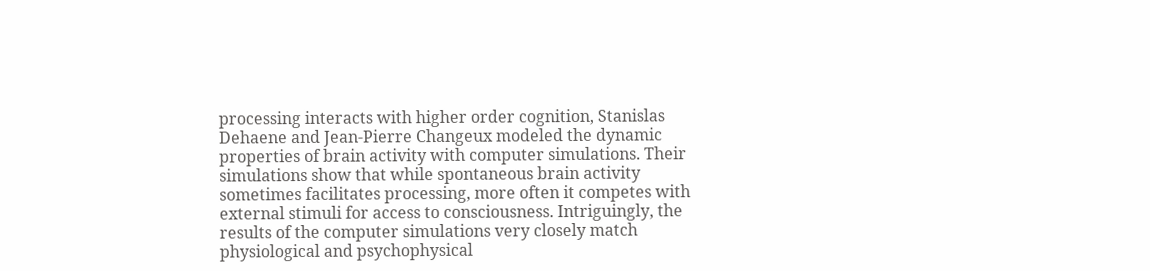processing interacts with higher order cognition, Stanislas Dehaene and Jean-Pierre Changeux modeled the dynamic properties of brain activity with computer simulations. Their simulations show that while spontaneous brain activity sometimes facilitates processing, more often it competes with external stimuli for access to consciousness. Intriguingly, the results of the computer simulations very closely match physiological and psychophysical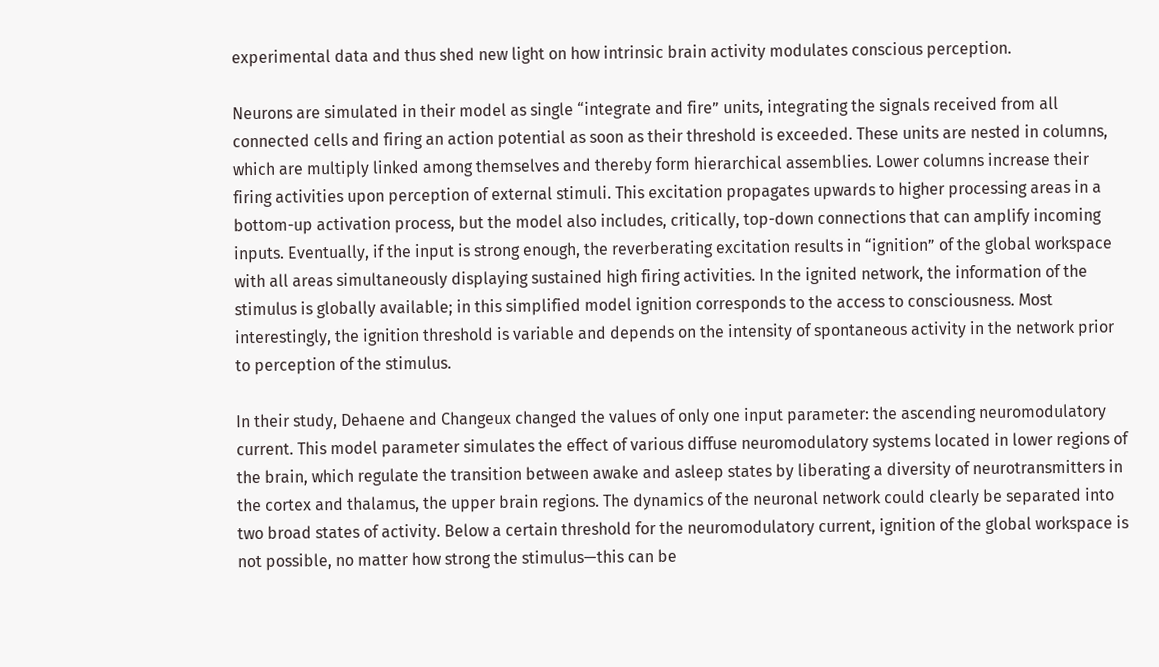experimental data and thus shed new light on how intrinsic brain activity modulates conscious perception.

Neurons are simulated in their model as single “integrate and fire” units, integrating the signals received from all connected cells and firing an action potential as soon as their threshold is exceeded. These units are nested in columns, which are multiply linked among themselves and thereby form hierarchical assemblies. Lower columns increase their firing activities upon perception of external stimuli. This excitation propagates upwards to higher processing areas in a bottom-up activation process, but the model also includes, critically, top-down connections that can amplify incoming inputs. Eventually, if the input is strong enough, the reverberating excitation results in “ignition” of the global workspace with all areas simultaneously displaying sustained high firing activities. In the ignited network, the information of the stimulus is globally available; in this simplified model ignition corresponds to the access to consciousness. Most interestingly, the ignition threshold is variable and depends on the intensity of spontaneous activity in the network prior to perception of the stimulus.

In their study, Dehaene and Changeux changed the values of only one input parameter: the ascending neuromodulatory current. This model parameter simulates the effect of various diffuse neuromodulatory systems located in lower regions of the brain, which regulate the transition between awake and asleep states by liberating a diversity of neurotransmitters in the cortex and thalamus, the upper brain regions. The dynamics of the neuronal network could clearly be separated into two broad states of activity. Below a certain threshold for the neuromodulatory current, ignition of the global workspace is not possible, no matter how strong the stimulus—this can be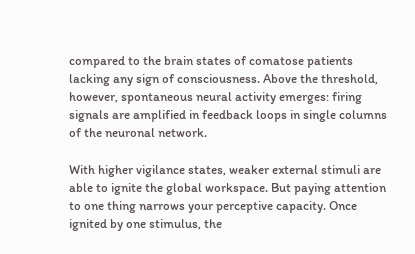compared to the brain states of comatose patients lacking any sign of consciousness. Above the threshold, however, spontaneous neural activity emerges: firing signals are amplified in feedback loops in single columns of the neuronal network.

With higher vigilance states, weaker external stimuli are able to ignite the global workspace. But paying attention to one thing narrows your perceptive capacity. Once ignited by one stimulus, the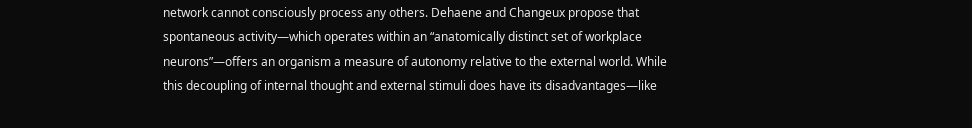network cannot consciously process any others. Dehaene and Changeux propose that spontaneous activity—which operates within an “anatomically distinct set of workplace neurons”—offers an organism a measure of autonomy relative to the external world. While this decoupling of internal thought and external stimuli does have its disadvantages—like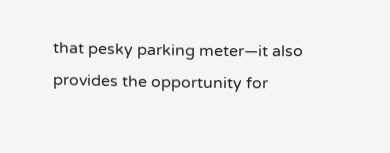that pesky parking meter—it also provides the opportunity for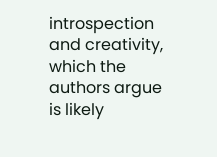introspection and creativity, which the authors argue is likely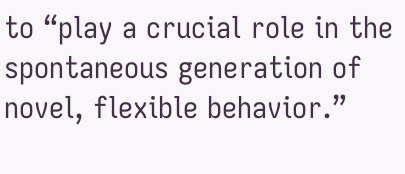to “play a crucial role in the spontaneous generation of novel, flexible behavior.”